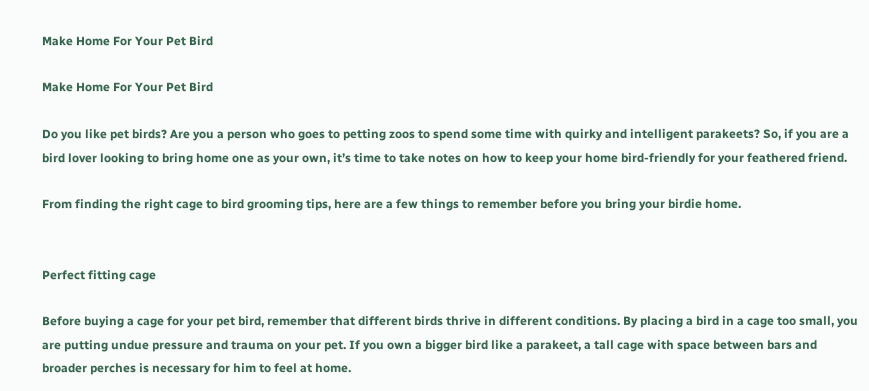Make Home For Your Pet Bird

Make Home For Your Pet Bird

Do you like pet birds? Are you a person who goes to petting zoos to spend some time with quirky and intelligent parakeets? So, if you are a bird lover looking to bring home one as your own, it’s time to take notes on how to keep your home bird-friendly for your feathered friend.

From finding the right cage to bird grooming tips, here are a few things to remember before you bring your birdie home.


Perfect fitting cage

Before buying a cage for your pet bird, remember that different birds thrive in different conditions. By placing a bird in a cage too small, you are putting undue pressure and trauma on your pet. If you own a bigger bird like a parakeet, a tall cage with space between bars and broader perches is necessary for him to feel at home.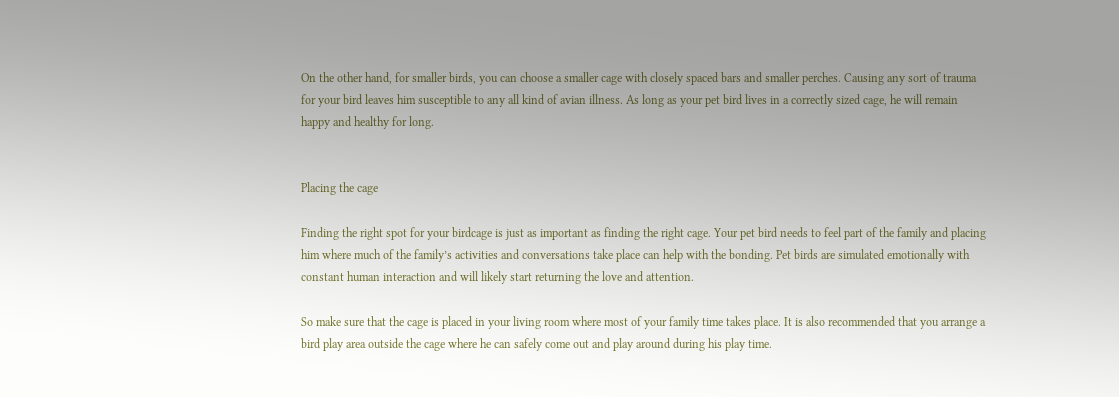On the other hand, for smaller birds, you can choose a smaller cage with closely spaced bars and smaller perches. Causing any sort of trauma for your bird leaves him susceptible to any all kind of avian illness. As long as your pet bird lives in a correctly sized cage, he will remain happy and healthy for long.


Placing the cage

Finding the right spot for your birdcage is just as important as finding the right cage. Your pet bird needs to feel part of the family and placing him where much of the family’s activities and conversations take place can help with the bonding. Pet birds are simulated emotionally with constant human interaction and will likely start returning the love and attention.

So make sure that the cage is placed in your living room where most of your family time takes place. It is also recommended that you arrange a bird play area outside the cage where he can safely come out and play around during his play time.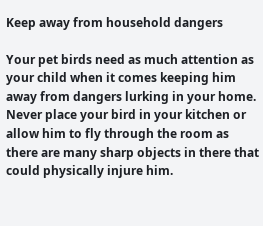Keep away from household dangers

Your pet birds need as much attention as your child when it comes keeping him away from dangers lurking in your home. Never place your bird in your kitchen or allow him to fly through the room as there are many sharp objects in there that could physically injure him.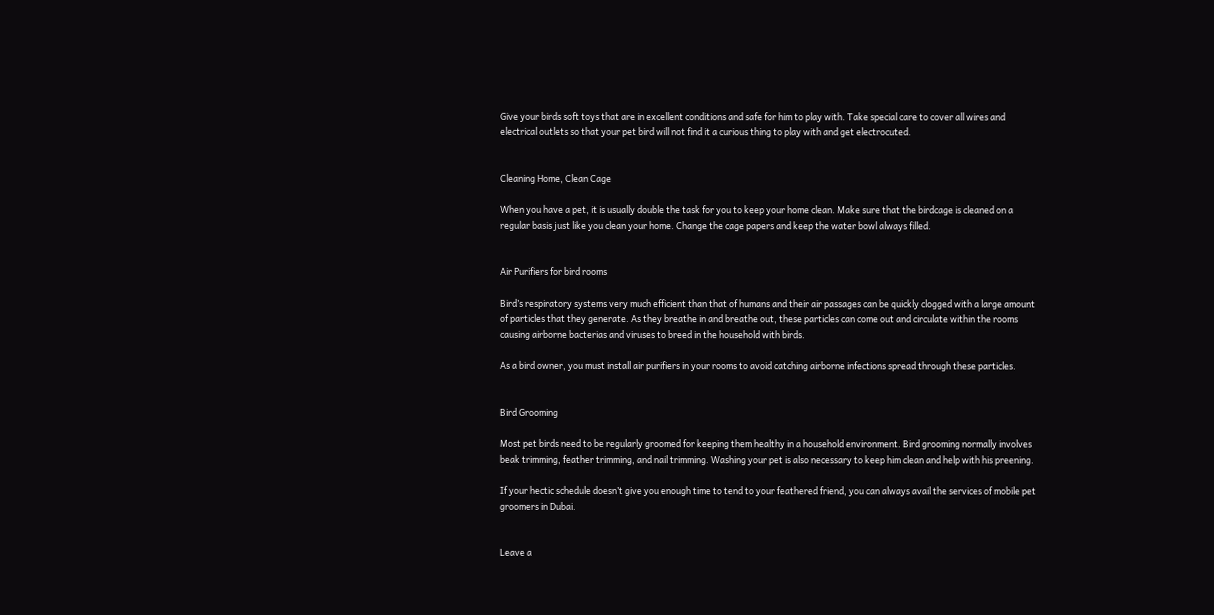Give your birds soft toys that are in excellent conditions and safe for him to play with. Take special care to cover all wires and electrical outlets so that your pet bird will not find it a curious thing to play with and get electrocuted.


Cleaning Home, Clean Cage

When you have a pet, it is usually double the task for you to keep your home clean. Make sure that the birdcage is cleaned on a regular basis just like you clean your home. Change the cage papers and keep the water bowl always filled.


Air Purifiers for bird rooms

Bird’s respiratory systems very much efficient than that of humans and their air passages can be quickly clogged with a large amount of particles that they generate. As they breathe in and breathe out, these particles can come out and circulate within the rooms causing airborne bacterias and viruses to breed in the household with birds.

As a bird owner, you must install air purifiers in your rooms to avoid catching airborne infections spread through these particles.


Bird Grooming

Most pet birds need to be regularly groomed for keeping them healthy in a household environment. Bird grooming normally involves beak trimming, feather trimming, and nail trimming. Washing your pet is also necessary to keep him clean and help with his preening.

If your hectic schedule doesn’t give you enough time to tend to your feathered friend, you can always avail the services of mobile pet groomers in Dubai.


Leave a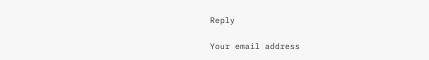Reply

Your email address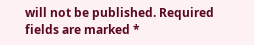will not be published. Required fields are marked *